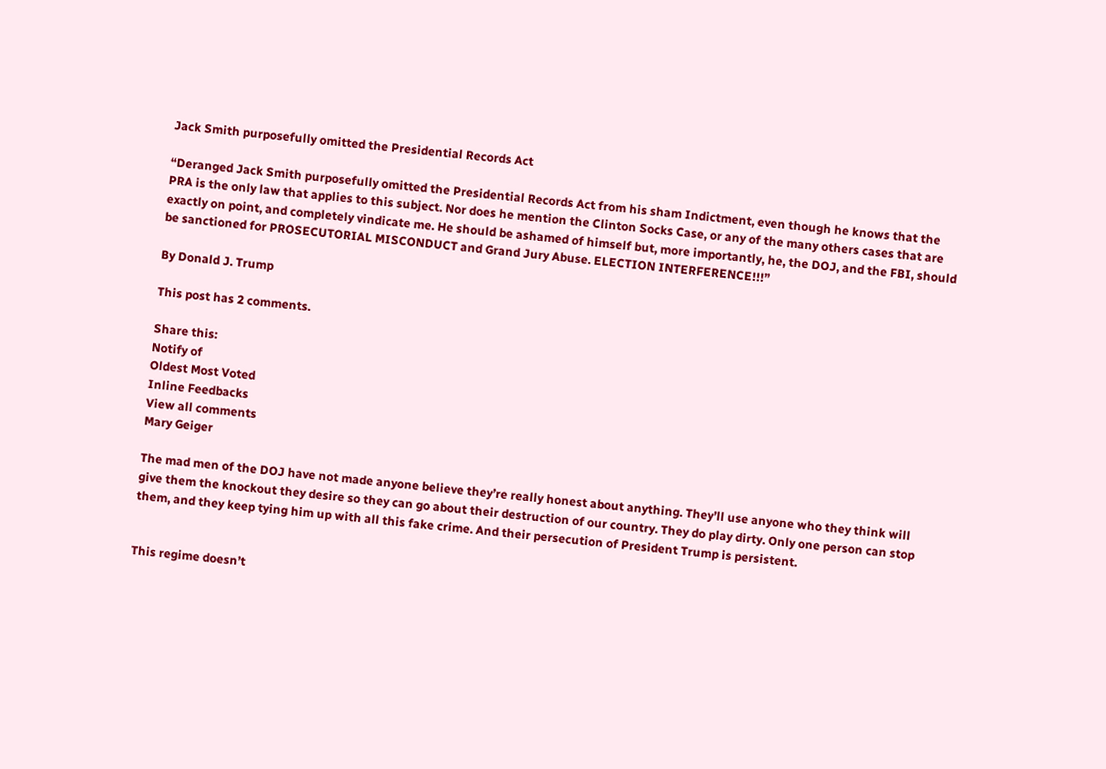Jack Smith purposefully omitted the Presidential Records Act

“Deranged Jack Smith purposefully omitted the Presidential Records Act from his sham Indictment, even though he knows that the PRA is the only law that applies to this subject. Nor does he mention the Clinton Socks Case, or any of the many others cases that are exactly on point, and completely vindicate me. He should be ashamed of himself but, more importantly, he, the DOJ, and the FBI, should be sanctioned for PROSECUTORIAL MISCONDUCT and Grand Jury Abuse. ELECTION INTERFERENCE!!!”

By Donald J. Trump

This post has 2 comments.

Share this:
Notify of
Oldest Most Voted
Inline Feedbacks
View all comments
Mary Geiger

The mad men of the DOJ have not made anyone believe they’re really honest about anything. They’ll use anyone who they think will give them the knockout they desire so they can go about their destruction of our country. They do play dirty. Only one person can stop them, and they keep tying him up with all this fake crime. And their persecution of President Trump is persistent.


This regime doesn’t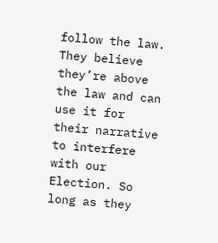follow the law. They believe they’re above the law and can use it for their narrative to interfere with our Election. So long as they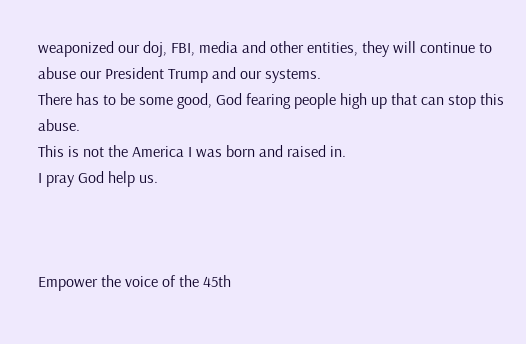weaponized our doj, FBI, media and other entities, they will continue to abuse our President Trump and our systems.
There has to be some good, God fearing people high up that can stop this abuse.
This is not the America I was born and raised in.
I pray God help us.



Empower the voice of the 45th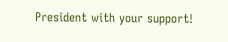President with your support!